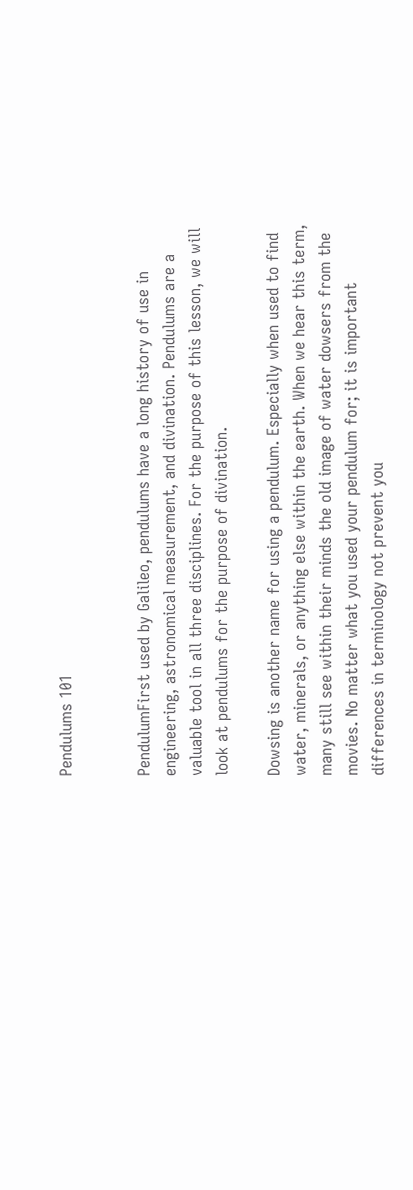Pendulums 101


PendulumFirst used by Galileo, pendulums have a long history of use in engineering, astronomical measurement, and divination. Pendulums are a valuable tool in all three disciplines. For the purpose of this lesson, we will look at pendulums for the purpose of divination.

Dowsing is another name for using a pendulum. Especially when used to find water, minerals, or anything else within the earth. When we hear this term, many still see within their minds the old image of water dowsers from the movies. No matter what you used your pendulum for; it is important differences in terminology not prevent you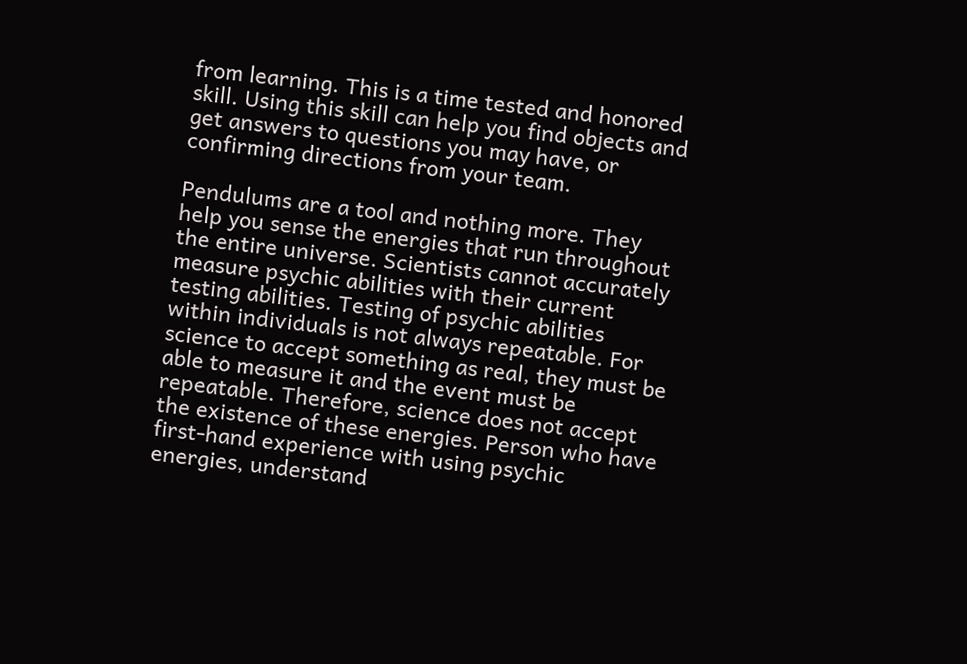from learning. This is a time tested and honored skill. Using this skill can help you find objects and get answers to questions you may have, or confirming directions from your team.

Pendulums are a tool and nothing more. They help you sense the energies that run throughout the entire universe. Scientists cannot accurately measure psychic abilities with their current testing abilities. Testing of psychic abilities within individuals is not always repeatable. For science to accept something as real, they must be able to measure it and the event must be repeatable. Therefore, science does not accept the existence of these energies. Person who have first-hand experience with using psychic energies, understand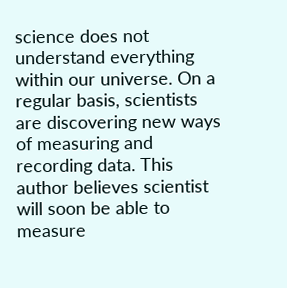science does not understand everything within our universe. On a regular basis, scientists are discovering new ways of measuring and recording data. This author believes scientist will soon be able to measure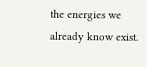the energies we already know exist.